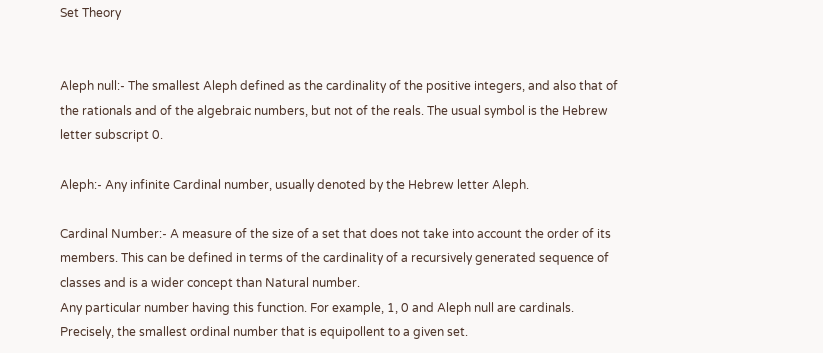Set Theory


Aleph null:- The smallest Aleph defined as the cardinality of the positive integers, and also that of the rationals and of the algebraic numbers, but not of the reals. The usual symbol is the Hebrew letter subscript 0.

Aleph:- Any infinite Cardinal number, usually denoted by the Hebrew letter Aleph.

Cardinal Number:- A measure of the size of a set that does not take into account the order of its members. This can be defined in terms of the cardinality of a recursively generated sequence of classes and is a wider concept than Natural number.
Any particular number having this function. For example, 1, 0 and Aleph null are cardinals.
Precisely, the smallest ordinal number that is equipollent to a given set.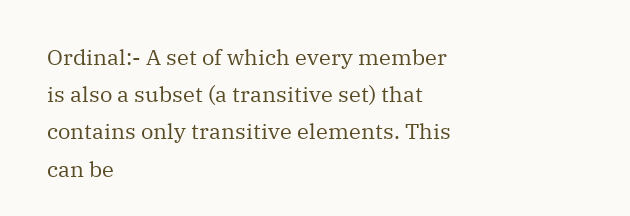Ordinal:- A set of which every member is also a subset (a transitive set) that contains only transitive elements. This can be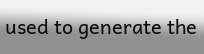used to generate the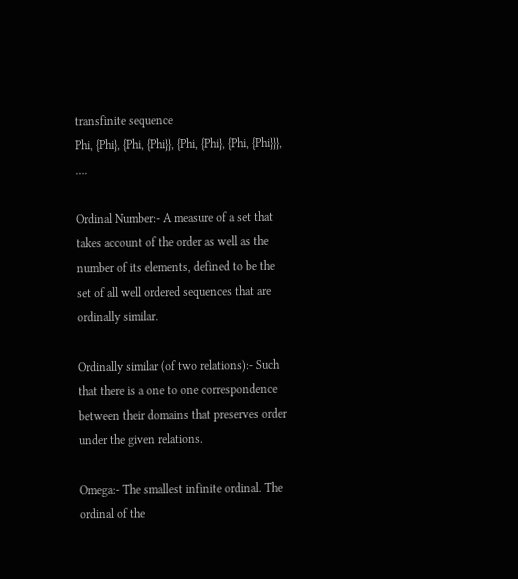transfinite sequence
Phi, {Phi}, {Phi, {Phi}}, {Phi, {Phi}, {Phi, {Phi}}}, ….

Ordinal Number:- A measure of a set that takes account of the order as well as the number of its elements, defined to be the set of all well ordered sequences that are ordinally similar.

Ordinally similar (of two relations):- Such that there is a one to one correspondence between their domains that preserves order under the given relations.

Omega:- The smallest infinite ordinal. The ordinal of the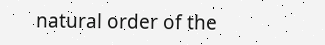natural order of the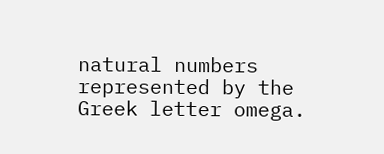natural numbers represented by the Greek letter omega.